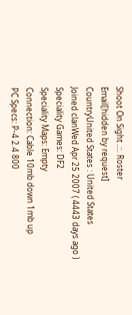Shoot On Sight .::. Roster
Email[hidden by request]
CountryUnited States : United States
Joined clanWed Apr 25 2007 ( 4443 days ago )
Speciality Games: DF2
Speciality Maps: Empty
Connection: Cable 10mb down 1mb up
PC Specs: P-4 2.4 800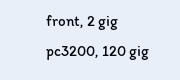front, 2 gig pc3200, 120 gig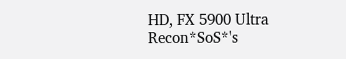HD, FX 5900 Ultra
Recon*SoS*'s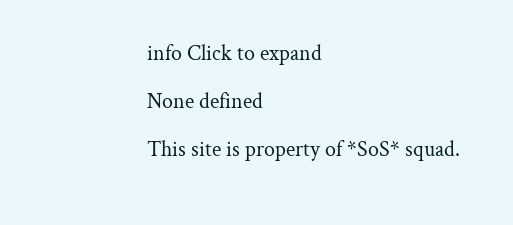info Click to expand

None defined

This site is property of *SoS* squad.